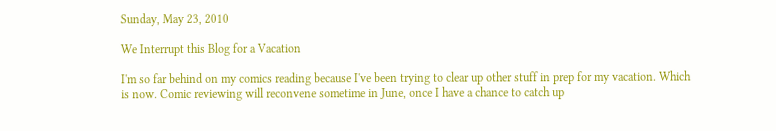Sunday, May 23, 2010

We Interrupt this Blog for a Vacation

I'm so far behind on my comics reading because I've been trying to clear up other stuff in prep for my vacation. Which is now. Comic reviewing will reconvene sometime in June, once I have a chance to catch up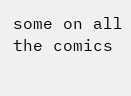some on all the comics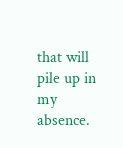that will pile up in my absence.